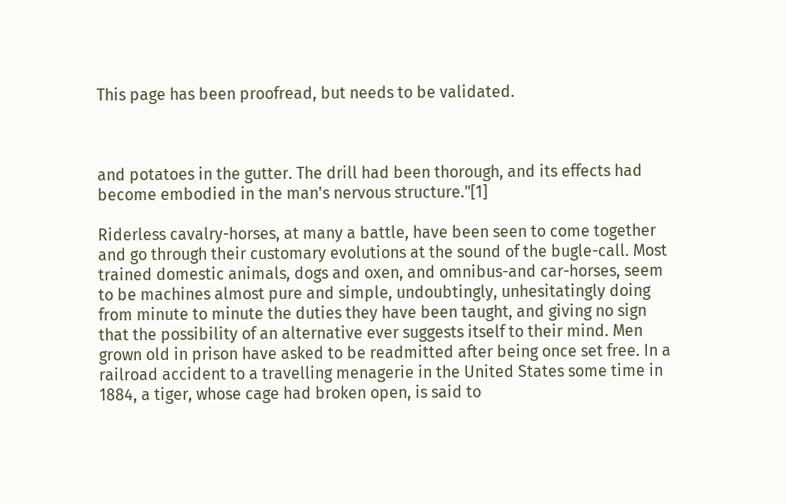This page has been proofread, but needs to be validated.



and potatoes in the gutter. The drill had been thorough, and its effects had become embodied in the man's nervous structure."[1]

Riderless cavalry-horses, at many a battle, have been seen to come together and go through their customary evolutions at the sound of the bugle-call. Most trained domestic animals, dogs and oxen, and omnibus-and car-horses, seem to be machines almost pure and simple, undoubtingly, unhesitatingly doing from minute to minute the duties they have been taught, and giving no sign that the possibility of an alternative ever suggests itself to their mind. Men grown old in prison have asked to be readmitted after being once set free. In a railroad accident to a travelling menagerie in the United States some time in 1884, a tiger, whose cage had broken open, is said to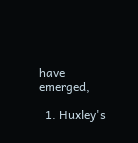have emerged,

  1. Huxley's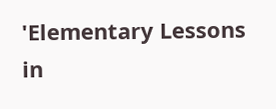'Elementary Lessons in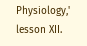Physiology,' lesson XII.